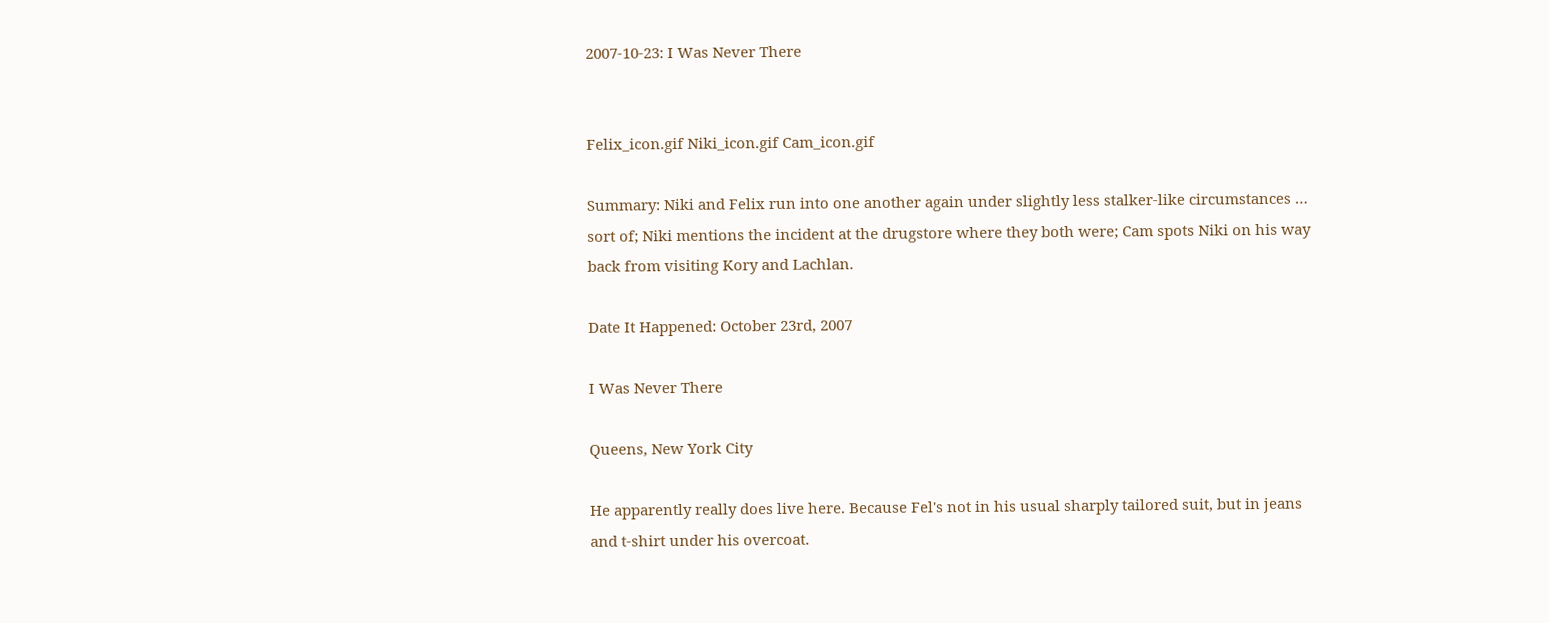2007-10-23: I Was Never There


Felix_icon.gif Niki_icon.gif Cam_icon.gif

Summary: Niki and Felix run into one another again under slightly less stalker-like circumstances … sort of; Niki mentions the incident at the drugstore where they both were; Cam spots Niki on his way back from visiting Kory and Lachlan.

Date It Happened: October 23rd, 2007

I Was Never There

Queens, New York City

He apparently really does live here. Because Fel's not in his usual sharply tailored suit, but in jeans and t-shirt under his overcoat.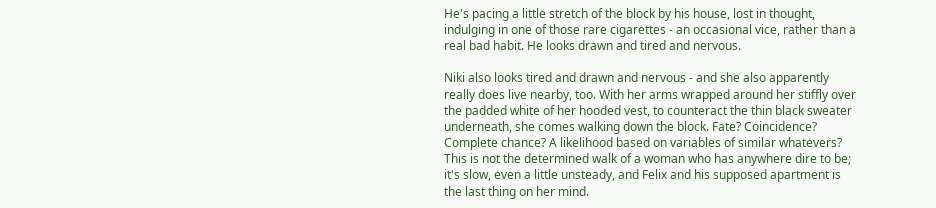He's pacing a little stretch of the block by his house, lost in thought, indulging in one of those rare cigarettes - an occasional vice, rather than a real bad habit. He looks drawn and tired and nervous.

Niki also looks tired and drawn and nervous - and she also apparently really does live nearby, too. With her arms wrapped around her stiffly over the padded white of her hooded vest, to counteract the thin black sweater underneath, she comes walking down the block. Fate? Coincidence? Complete chance? A likelihood based on variables of similar whatevers? This is not the determined walk of a woman who has anywhere dire to be; it's slow, even a little unsteady, and Felix and his supposed apartment is the last thing on her mind.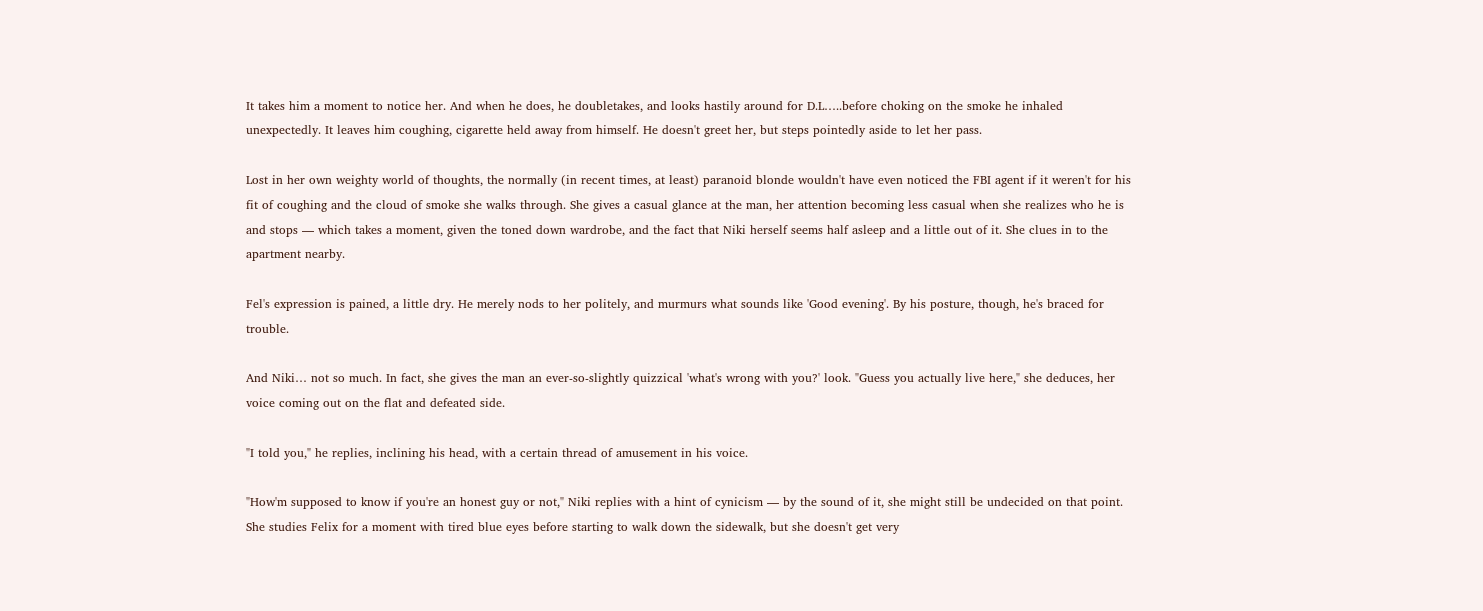It takes him a moment to notice her. And when he does, he doubletakes, and looks hastily around for D.L…..before choking on the smoke he inhaled unexpectedly. It leaves him coughing, cigarette held away from himself. He doesn't greet her, but steps pointedly aside to let her pass.

Lost in her own weighty world of thoughts, the normally (in recent times, at least) paranoid blonde wouldn't have even noticed the FBI agent if it weren't for his fit of coughing and the cloud of smoke she walks through. She gives a casual glance at the man, her attention becoming less casual when she realizes who he is and stops — which takes a moment, given the toned down wardrobe, and the fact that Niki herself seems half asleep and a little out of it. She clues in to the apartment nearby.

Fel's expression is pained, a little dry. He merely nods to her politely, and murmurs what sounds like 'Good evening'. By his posture, though, he's braced for trouble.

And Niki… not so much. In fact, she gives the man an ever-so-slightly quizzical 'what's wrong with you?' look. "Guess you actually live here," she deduces, her voice coming out on the flat and defeated side.

"I told you," he replies, inclining his head, with a certain thread of amusement in his voice.

"How'm supposed to know if you're an honest guy or not," Niki replies with a hint of cynicism — by the sound of it, she might still be undecided on that point. She studies Felix for a moment with tired blue eyes before starting to walk down the sidewalk, but she doesn't get very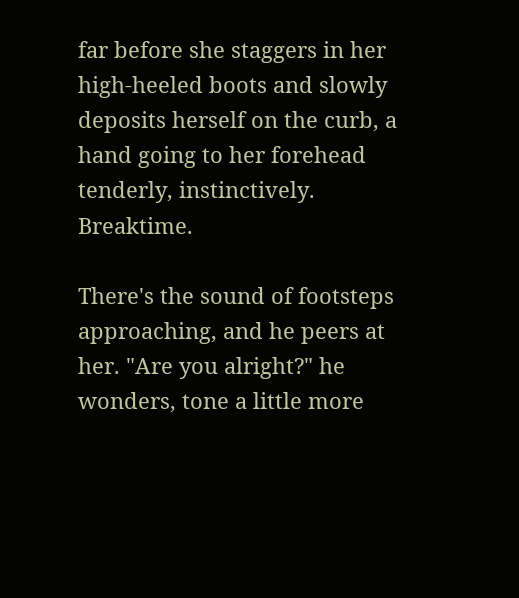far before she staggers in her high-heeled boots and slowly deposits herself on the curb, a hand going to her forehead tenderly, instinctively. Breaktime.

There's the sound of footsteps approaching, and he peers at her. "Are you alright?" he wonders, tone a little more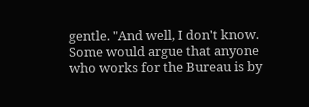gentle. "And well, I don't know. Some would argue that anyone who works for the Bureau is by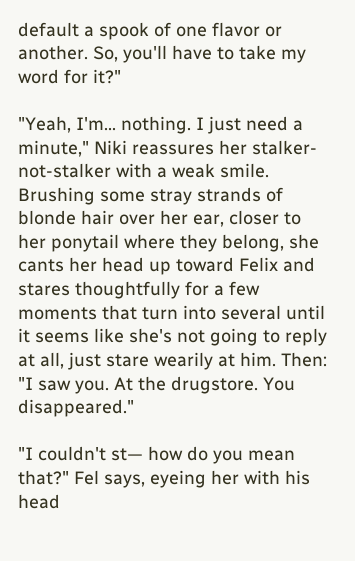default a spook of one flavor or another. So, you'll have to take my word for it?"

"Yeah, I'm… nothing. I just need a minute," Niki reassures her stalker-not-stalker with a weak smile. Brushing some stray strands of blonde hair over her ear, closer to her ponytail where they belong, she cants her head up toward Felix and stares thoughtfully for a few moments that turn into several until it seems like she's not going to reply at all, just stare wearily at him. Then: "I saw you. At the drugstore. You disappeared."

"I couldn't st— how do you mean that?" Fel says, eyeing her with his head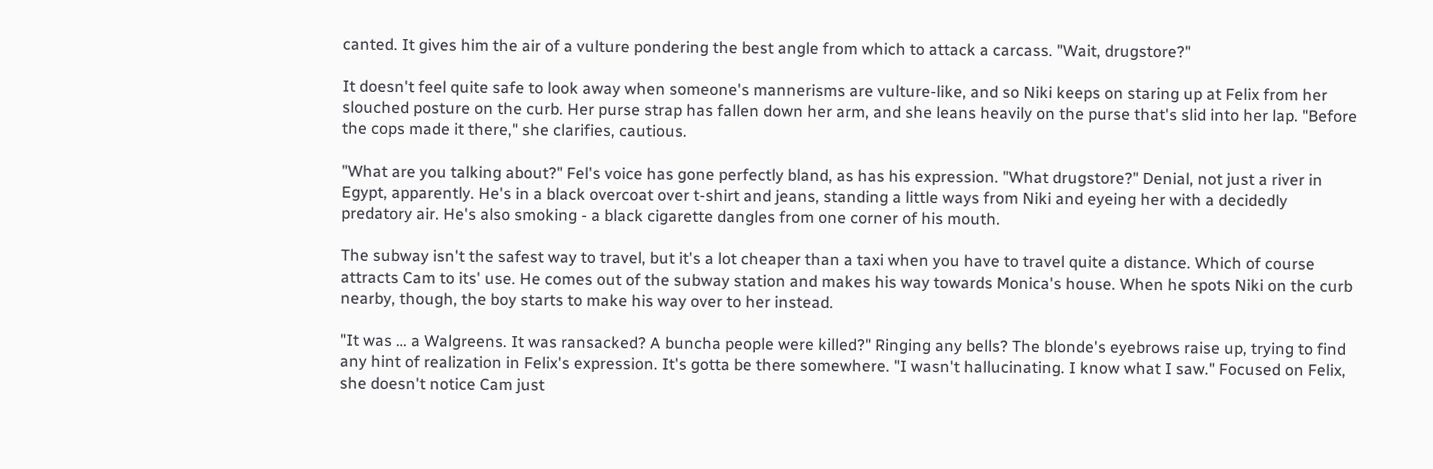canted. It gives him the air of a vulture pondering the best angle from which to attack a carcass. "Wait, drugstore?"

It doesn't feel quite safe to look away when someone's mannerisms are vulture-like, and so Niki keeps on staring up at Felix from her slouched posture on the curb. Her purse strap has fallen down her arm, and she leans heavily on the purse that's slid into her lap. "Before the cops made it there," she clarifies, cautious.

"What are you talking about?" Fel's voice has gone perfectly bland, as has his expression. "What drugstore?" Denial, not just a river in Egypt, apparently. He's in a black overcoat over t-shirt and jeans, standing a little ways from Niki and eyeing her with a decidedly predatory air. He's also smoking - a black cigarette dangles from one corner of his mouth.

The subway isn't the safest way to travel, but it's a lot cheaper than a taxi when you have to travel quite a distance. Which of course attracts Cam to its' use. He comes out of the subway station and makes his way towards Monica's house. When he spots Niki on the curb nearby, though, the boy starts to make his way over to her instead.

"It was … a Walgreens. It was ransacked? A buncha people were killed?" Ringing any bells? The blonde's eyebrows raise up, trying to find any hint of realization in Felix's expression. It's gotta be there somewhere. "I wasn't hallucinating. I know what I saw." Focused on Felix, she doesn't notice Cam just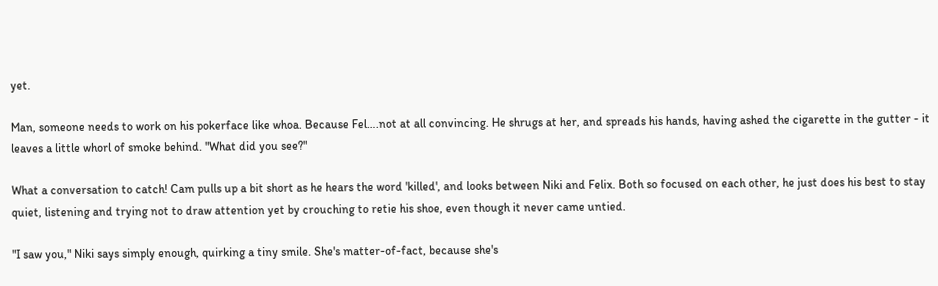yet.

Man, someone needs to work on his pokerface like whoa. Because Fel….not at all convincing. He shrugs at her, and spreads his hands, having ashed the cigarette in the gutter - it leaves a little whorl of smoke behind. "What did you see?"

What a conversation to catch! Cam pulls up a bit short as he hears the word 'killed', and looks between Niki and Felix. Both so focused on each other, he just does his best to stay quiet, listening and trying not to draw attention yet by crouching to retie his shoe, even though it never came untied.

"I saw you," Niki says simply enough, quirking a tiny smile. She's matter-of-fact, because she's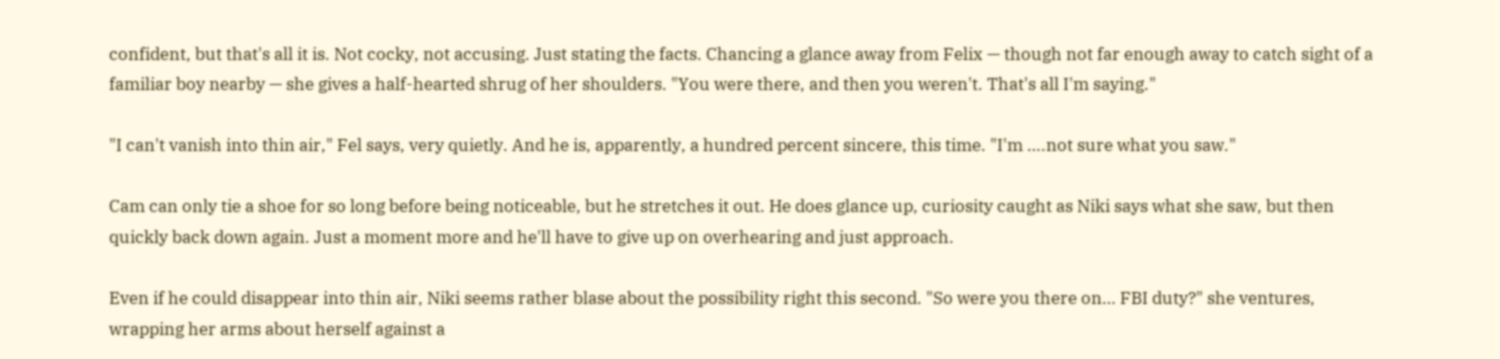confident, but that's all it is. Not cocky, not accusing. Just stating the facts. Chancing a glance away from Felix — though not far enough away to catch sight of a familiar boy nearby — she gives a half-hearted shrug of her shoulders. "You were there, and then you weren't. That's all I'm saying."

"I can't vanish into thin air," Fel says, very quietly. And he is, apparently, a hundred percent sincere, this time. "I'm ….not sure what you saw."

Cam can only tie a shoe for so long before being noticeable, but he stretches it out. He does glance up, curiosity caught as Niki says what she saw, but then quickly back down again. Just a moment more and he'll have to give up on overhearing and just approach.

Even if he could disappear into thin air, Niki seems rather blase about the possibility right this second. "So were you there on… FBI duty?" she ventures, wrapping her arms about herself against a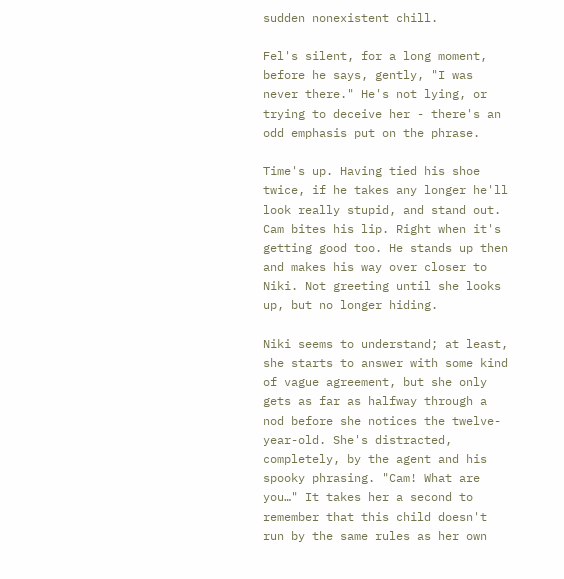sudden nonexistent chill.

Fel's silent, for a long moment, before he says, gently, "I was never there." He's not lying, or trying to deceive her - there's an odd emphasis put on the phrase.

Time's up. Having tied his shoe twice, if he takes any longer he'll look really stupid, and stand out. Cam bites his lip. Right when it's getting good too. He stands up then and makes his way over closer to Niki. Not greeting until she looks up, but no longer hiding.

Niki seems to understand; at least, she starts to answer with some kind of vague agreement, but she only gets as far as halfway through a nod before she notices the twelve-year-old. She's distracted, completely, by the agent and his spooky phrasing. "Cam! What are you…" It takes her a second to remember that this child doesn't run by the same rules as her own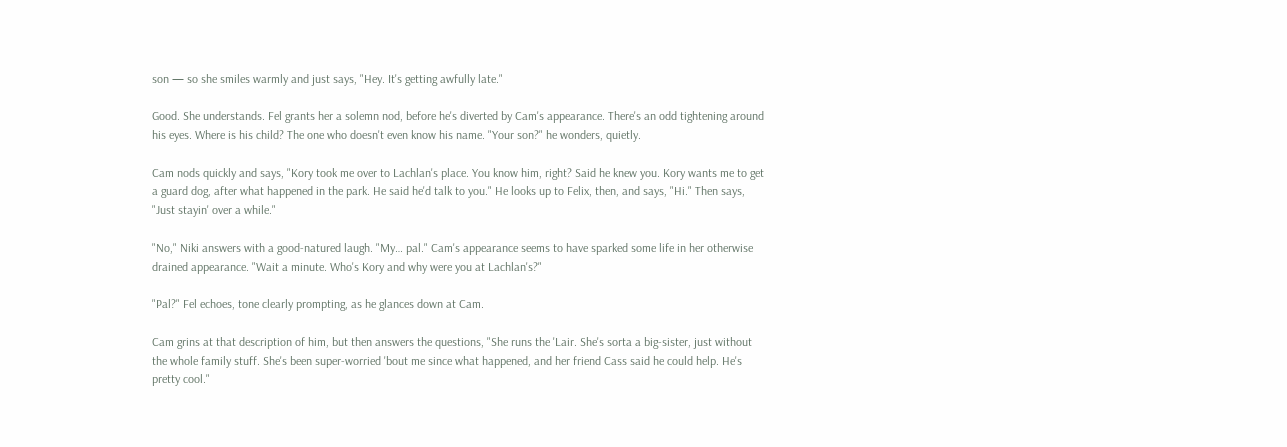son — so she smiles warmly and just says, "Hey. It's getting awfully late."

Good. She understands. Fel grants her a solemn nod, before he's diverted by Cam's appearance. There's an odd tightening around his eyes. Where is his child? The one who doesn't even know his name. "Your son?" he wonders, quietly.

Cam nods quickly and says, "Kory took me over to Lachlan's place. You know him, right? Said he knew you. Kory wants me to get a guard dog, after what happened in the park. He said he'd talk to you." He looks up to Felix, then, and says, "Hi." Then says, "Just stayin' over a while."

"No," Niki answers with a good-natured laugh. "My… pal." Cam's appearance seems to have sparked some life in her otherwise drained appearance. "Wait a minute. Who's Kory and why were you at Lachlan's?"

"Pal?" Fel echoes, tone clearly prompting, as he glances down at Cam.

Cam grins at that description of him, but then answers the questions, "She runs the 'Lair. She's sorta a big-sister, just without the whole family stuff. She's been super-worried 'bout me since what happened, and her friend Cass said he could help. He's pretty cool."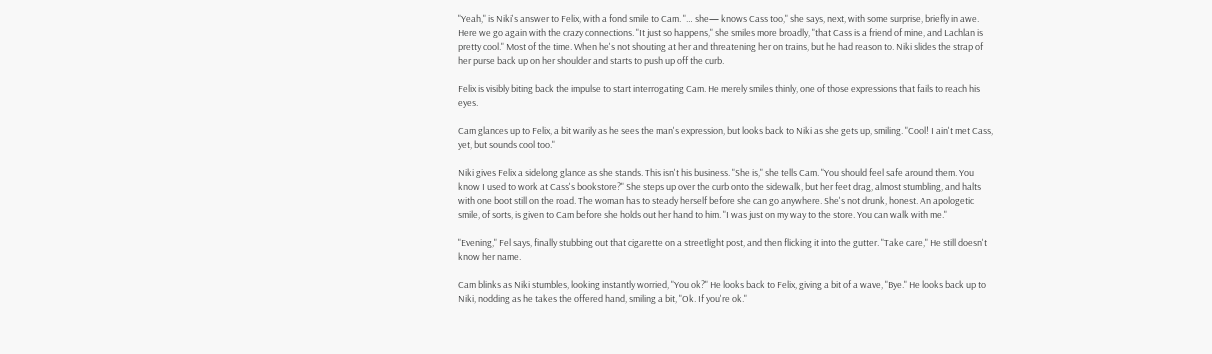"Yeah," is Niki's answer to Felix, with a fond smile to Cam. "… she— knows Cass too," she says, next, with some surprise, briefly in awe. Here we go again with the crazy connections. "It just so happens," she smiles more broadly, "that Cass is a friend of mine, and Lachlan is pretty cool." Most of the time. When he's not shouting at her and threatening her on trains, but he had reason to. Niki slides the strap of her purse back up on her shoulder and starts to push up off the curb.

Felix is visibly biting back the impulse to start interrogating Cam. He merely smiles thinly, one of those expressions that fails to reach his eyes.

Cam glances up to Felix, a bit warily as he sees the man's expression, but looks back to Niki as she gets up, smiling. "Cool! I ain't met Cass, yet, but sounds cool too."

Niki gives Felix a sidelong glance as she stands. This isn't his business. "She is," she tells Cam. "You should feel safe around them. You know I used to work at Cass's bookstore?" She steps up over the curb onto the sidewalk, but her feet drag, almost stumbling, and halts with one boot still on the road. The woman has to steady herself before she can go anywhere. She's not drunk, honest. An apologetic smile, of sorts, is given to Cam before she holds out her hand to him. "I was just on my way to the store. You can walk with me."

"Evening," Fel says, finally stubbing out that cigarette on a streetlight post, and then flicking it into the gutter. "Take care," He still doesn't know her name.

Cam blinks as Niki stumbles, looking instantly worried, "You ok?" He looks back to Felix, giving a bit of a wave, "Bye." He looks back up to Niki, nodding as he takes the offered hand, smiling a bit, "Ok. If you're ok."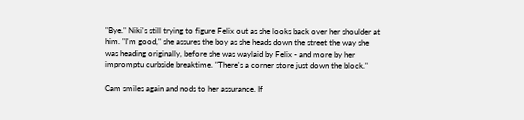"Bye." Niki's still trying to figure Felix out as she looks back over her shoulder at him. "I'm good," she assures the boy as she heads down the street the way she was heading originally, before she was waylaid by Felix - and more by her impromptu curbside breaktime. "There's a corner store just down the block."

Cam smiles again and nods to her assurance. If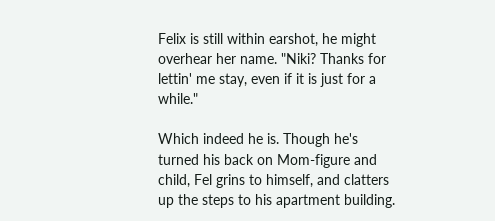Felix is still within earshot, he might overhear her name. "Niki? Thanks for lettin' me stay, even if it is just for a while."

Which indeed he is. Though he's turned his back on Mom-figure and child, Fel grins to himself, and clatters up the steps to his apartment building.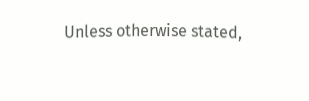Unless otherwise stated,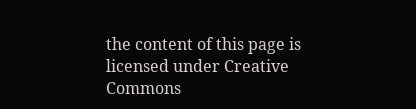the content of this page is licensed under Creative Commons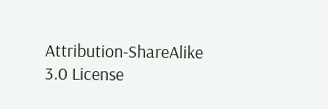Attribution-ShareAlike 3.0 License